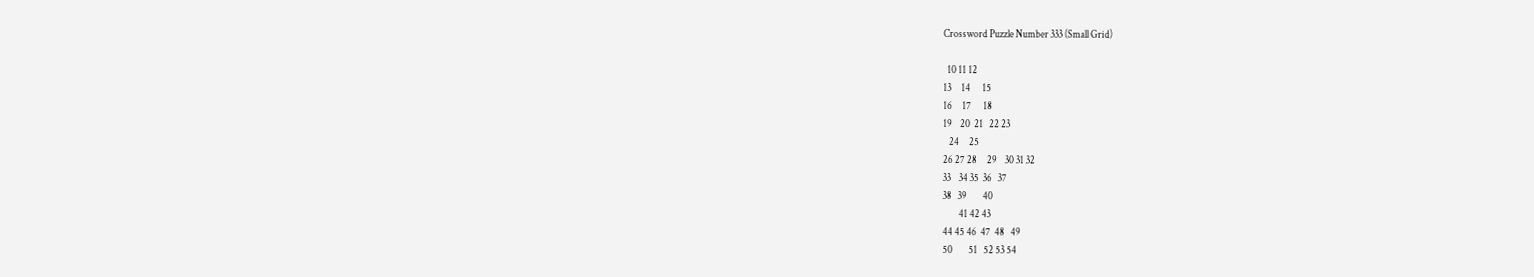Crossword Puzzle Number 333 (Small Grid)

  10 11 12
13     14      15
16     17      18
19    20  21   22 23
   24     25
26 27 28     29    30 31 32
33    34 35  36   37
38   39        40
        41 42 43
44 45 46  47  48   49
50        51   52 53 54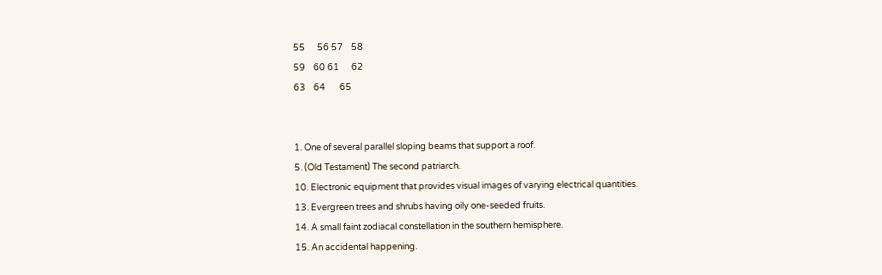55      56 57    58
59    60 61      62
63    64       65


1. One of several parallel sloping beams that support a roof.
5. (Old Testament) The second patriarch.
10. Electronic equipment that provides visual images of varying electrical quantities.
13. Evergreen trees and shrubs having oily one-seeded fruits.
14. A small faint zodiacal constellation in the southern hemisphere.
15. An accidental happening.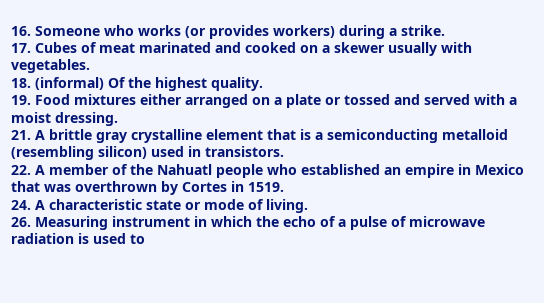16. Someone who works (or provides workers) during a strike.
17. Cubes of meat marinated and cooked on a skewer usually with vegetables.
18. (informal) Of the highest quality.
19. Food mixtures either arranged on a plate or tossed and served with a moist dressing.
21. A brittle gray crystalline element that is a semiconducting metalloid (resembling silicon) used in transistors.
22. A member of the Nahuatl people who established an empire in Mexico that was overthrown by Cortes in 1519.
24. A characteristic state or mode of living.
26. Measuring instrument in which the echo of a pulse of microwave radiation is used to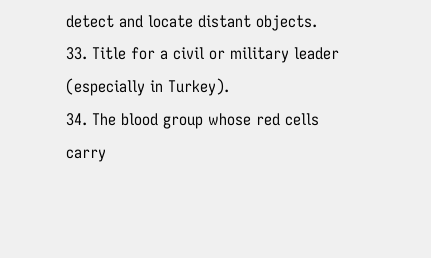detect and locate distant objects.
33. Title for a civil or military leader (especially in Turkey).
34. The blood group whose red cells carry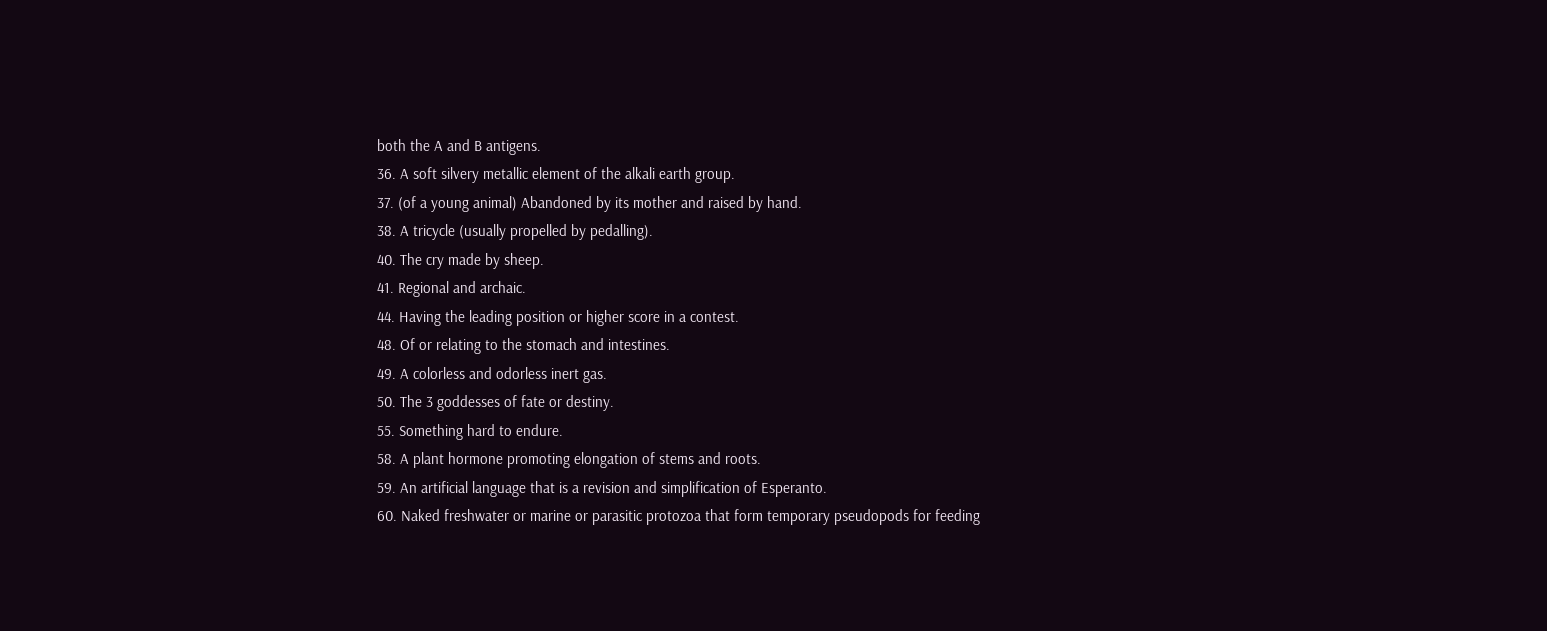both the A and B antigens.
36. A soft silvery metallic element of the alkali earth group.
37. (of a young animal) Abandoned by its mother and raised by hand.
38. A tricycle (usually propelled by pedalling).
40. The cry made by sheep.
41. Regional and archaic.
44. Having the leading position or higher score in a contest.
48. Of or relating to the stomach and intestines.
49. A colorless and odorless inert gas.
50. The 3 goddesses of fate or destiny.
55. Something hard to endure.
58. A plant hormone promoting elongation of stems and roots.
59. An artificial language that is a revision and simplification of Esperanto.
60. Naked freshwater or marine or parasitic protozoa that form temporary pseudopods for feeding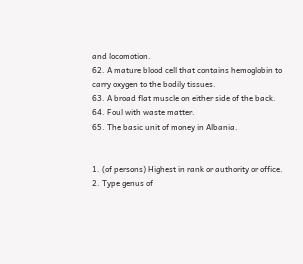and locomotion.
62. A mature blood cell that contains hemoglobin to carry oxygen to the bodily tissues.
63. A broad flat muscle on either side of the back.
64. Foul with waste matter.
65. The basic unit of money in Albania.


1. (of persons) Highest in rank or authority or office.
2. Type genus of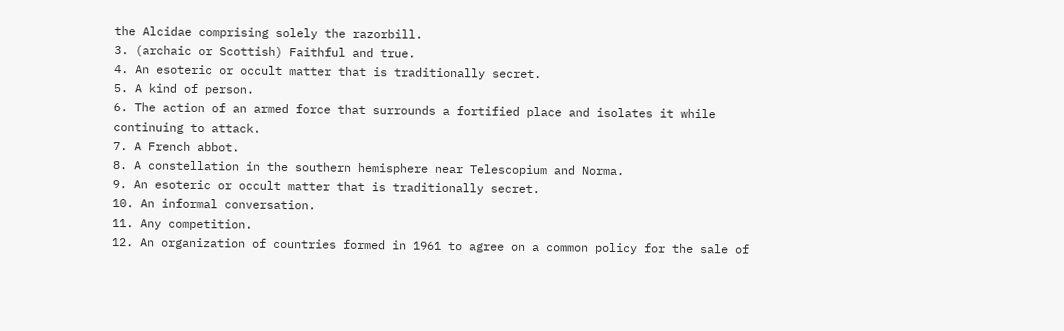the Alcidae comprising solely the razorbill.
3. (archaic or Scottish) Faithful and true.
4. An esoteric or occult matter that is traditionally secret.
5. A kind of person.
6. The action of an armed force that surrounds a fortified place and isolates it while continuing to attack.
7. A French abbot.
8. A constellation in the southern hemisphere near Telescopium and Norma.
9. An esoteric or occult matter that is traditionally secret.
10. An informal conversation.
11. Any competition.
12. An organization of countries formed in 1961 to agree on a common policy for the sale of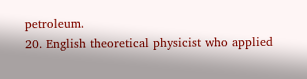petroleum.
20. English theoretical physicist who applied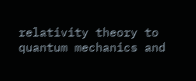relativity theory to quantum mechanics and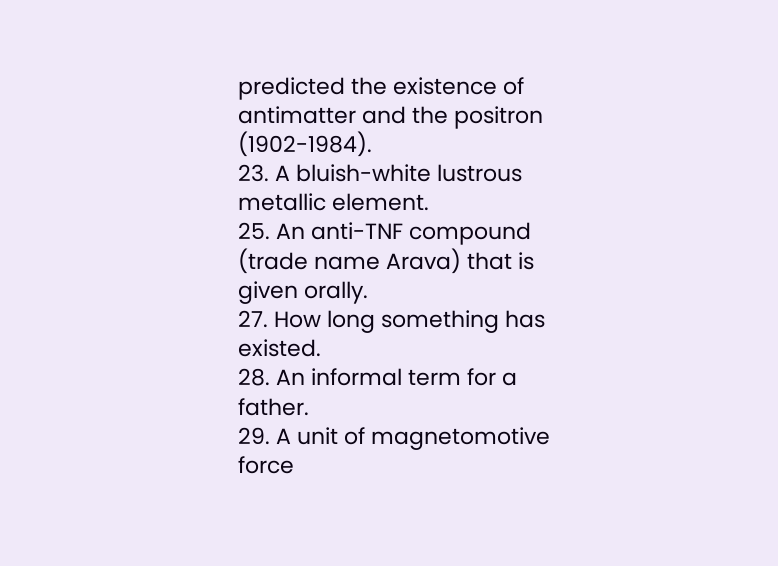predicted the existence of antimatter and the positron (1902-1984).
23. A bluish-white lustrous metallic element.
25. An anti-TNF compound (trade name Arava) that is given orally.
27. How long something has existed.
28. An informal term for a father.
29. A unit of magnetomotive force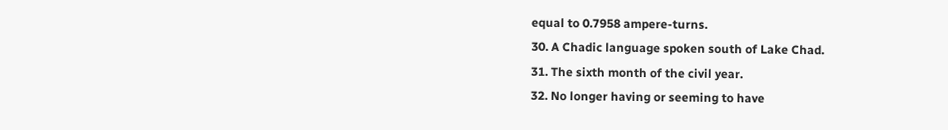equal to 0.7958 ampere-turns.
30. A Chadic language spoken south of Lake Chad.
31. The sixth month of the civil year.
32. No longer having or seeming to have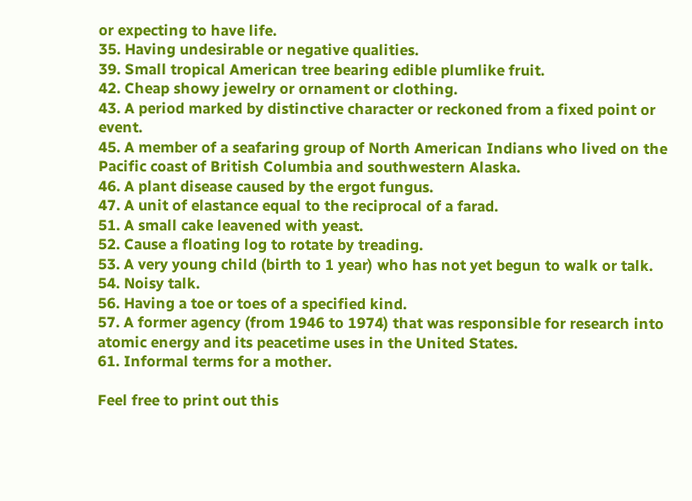or expecting to have life.
35. Having undesirable or negative qualities.
39. Small tropical American tree bearing edible plumlike fruit.
42. Cheap showy jewelry or ornament or clothing.
43. A period marked by distinctive character or reckoned from a fixed point or event.
45. A member of a seafaring group of North American Indians who lived on the Pacific coast of British Columbia and southwestern Alaska.
46. A plant disease caused by the ergot fungus.
47. A unit of elastance equal to the reciprocal of a farad.
51. A small cake leavened with yeast.
52. Cause a floating log to rotate by treading.
53. A very young child (birth to 1 year) who has not yet begun to walk or talk.
54. Noisy talk.
56. Having a toe or toes of a specified kind.
57. A former agency (from 1946 to 1974) that was responsible for research into atomic energy and its peacetime uses in the United States.
61. Informal terms for a mother.

Feel free to print out this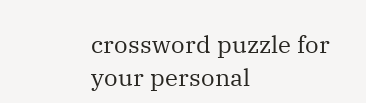crossword puzzle for your personal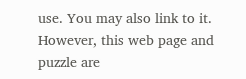use. You may also link to it. However, this web page and puzzle are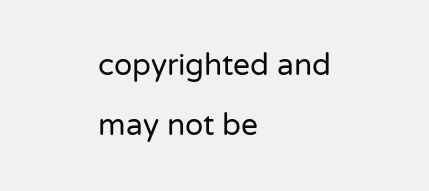copyrighted and may not be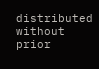distributed without prior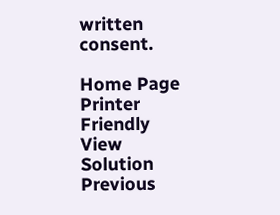written consent.

Home Page
Printer Friendly
View Solution
Previous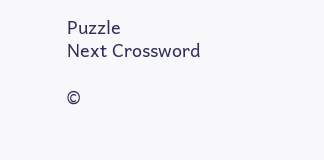Puzzle
Next Crossword

©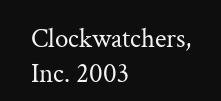Clockwatchers, Inc. 2003